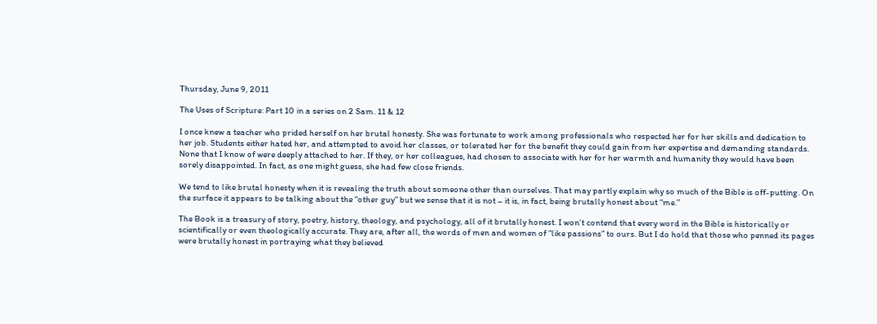Thursday, June 9, 2011

The Uses of Scripture: Part 10 in a series on 2 Sam. 11 & 12

I once knew a teacher who prided herself on her brutal honesty. She was fortunate to work among professionals who respected her for her skills and dedication to her job. Students either hated her, and attempted to avoid her classes, or tolerated her for the benefit they could gain from her expertise and demanding standards. None that I know of were deeply attached to her. If they, or her colleagues, had chosen to associate with her for her warmth and humanity they would have been sorely disappointed. In fact, as one might guess, she had few close friends.

We tend to like brutal honesty when it is revealing the truth about someone other than ourselves. That may partly explain why so much of the Bible is off-putting. On the surface it appears to be talking about the “other guy” but we sense that it is not – it is, in fact, being brutally honest about “me.”

The Book is a treasury of story, poetry, history, theology, and psychology, all of it brutally honest. I won’t contend that every word in the Bible is historically or scientifically or even theologically accurate. They are, after all, the words of men and women of “like passions” to ours. But I do hold that those who penned its pages were brutally honest in portraying what they believed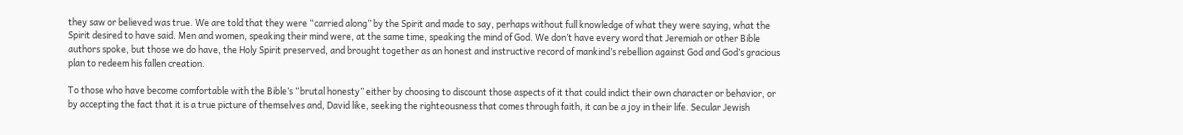they saw or believed was true. We are told that they were “carried along” by the Spirit and made to say, perhaps without full knowledge of what they were saying, what the Spirit desired to have said. Men and women, speaking their mind were, at the same time, speaking the mind of God. We don’t have every word that Jeremiah or other Bible authors spoke, but those we do have, the Holy Spirit preserved, and brought together as an honest and instructive record of mankind’s rebellion against God and God’s gracious plan to redeem his fallen creation.

To those who have become comfortable with the Bible’s “brutal honesty” either by choosing to discount those aspects of it that could indict their own character or behavior, or by accepting the fact that it is a true picture of themselves and, David like, seeking the righteousness that comes through faith, it can be a joy in their life. Secular Jewish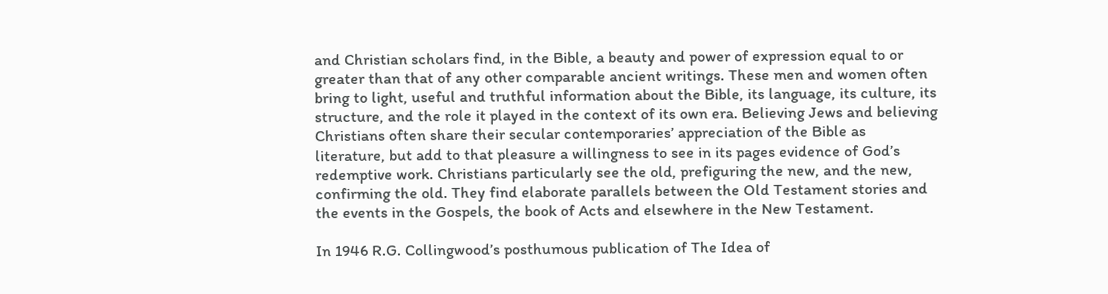and Christian scholars find, in the Bible, a beauty and power of expression equal to or greater than that of any other comparable ancient writings. These men and women often bring to light, useful and truthful information about the Bible, its language, its culture, its structure, and the role it played in the context of its own era. Believing Jews and believing Christians often share their secular contemporaries’ appreciation of the Bible as literature, but add to that pleasure a willingness to see in its pages evidence of God’s redemptive work. Christians particularly see the old, prefiguring the new, and the new, confirming the old. They find elaborate parallels between the Old Testament stories and the events in the Gospels, the book of Acts and elsewhere in the New Testament.

In 1946 R.G. Collingwood’s posthumous publication of The Idea of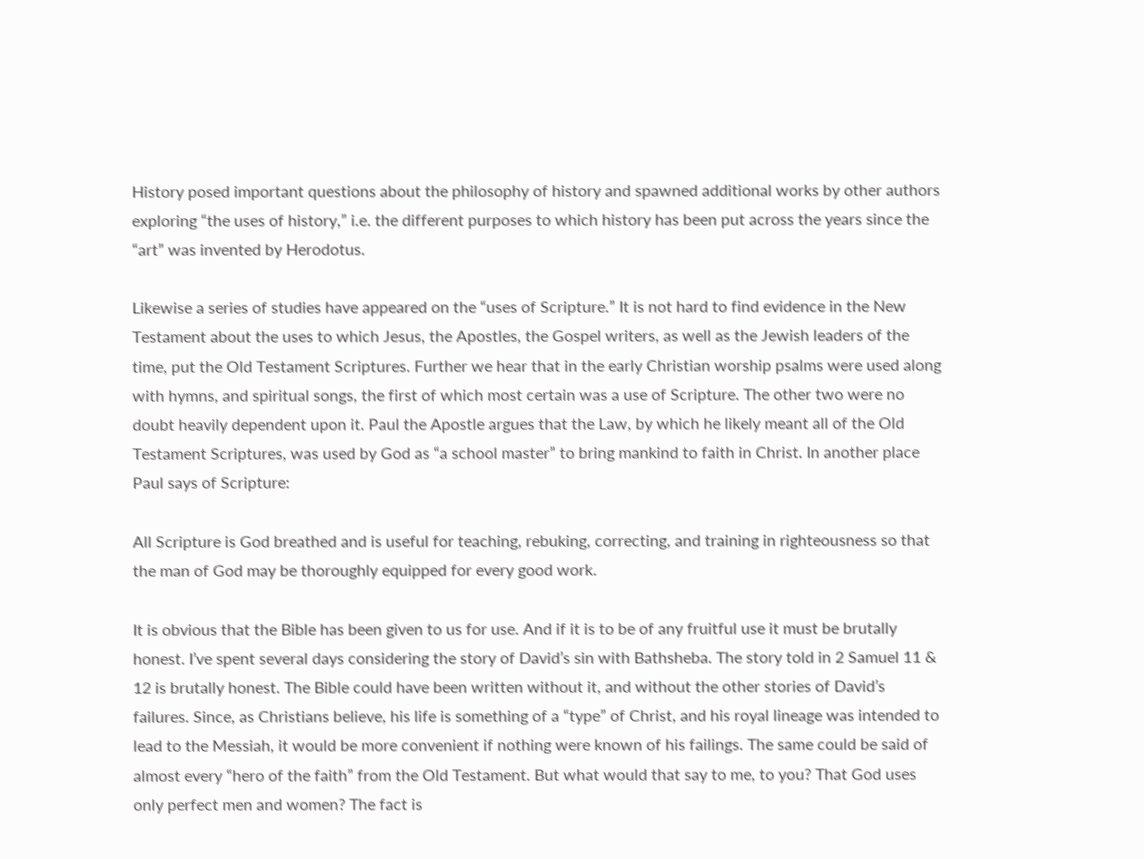History posed important questions about the philosophy of history and spawned additional works by other authors exploring “the uses of history,” i.e. the different purposes to which history has been put across the years since the “art” was invented by Herodotus.

Likewise a series of studies have appeared on the “uses of Scripture.” It is not hard to find evidence in the New Testament about the uses to which Jesus, the Apostles, the Gospel writers, as well as the Jewish leaders of the time, put the Old Testament Scriptures. Further we hear that in the early Christian worship psalms were used along with hymns, and spiritual songs, the first of which most certain was a use of Scripture. The other two were no doubt heavily dependent upon it. Paul the Apostle argues that the Law, by which he likely meant all of the Old Testament Scriptures, was used by God as “a school master” to bring mankind to faith in Christ. In another place Paul says of Scripture:

All Scripture is God breathed and is useful for teaching, rebuking, correcting, and training in righteousness so that the man of God may be thoroughly equipped for every good work.

It is obvious that the Bible has been given to us for use. And if it is to be of any fruitful use it must be brutally honest. I’ve spent several days considering the story of David’s sin with Bathsheba. The story told in 2 Samuel 11 & 12 is brutally honest. The Bible could have been written without it, and without the other stories of David’s failures. Since, as Christians believe, his life is something of a “type” of Christ, and his royal lineage was intended to lead to the Messiah, it would be more convenient if nothing were known of his failings. The same could be said of almost every “hero of the faith” from the Old Testament. But what would that say to me, to you? That God uses only perfect men and women? The fact is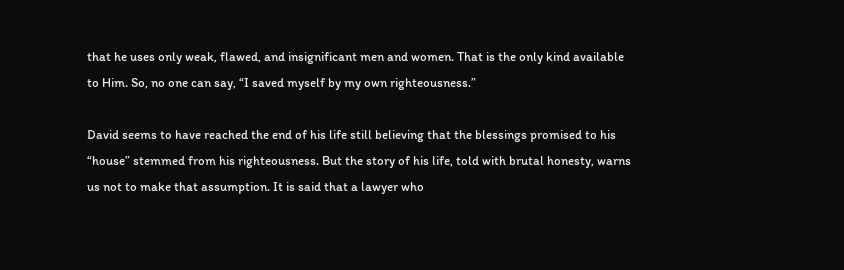that he uses only weak, flawed, and insignificant men and women. That is the only kind available to Him. So, no one can say, “I saved myself by my own righteousness.”

David seems to have reached the end of his life still believing that the blessings promised to his “house” stemmed from his righteousness. But the story of his life, told with brutal honesty, warns us not to make that assumption. It is said that a lawyer who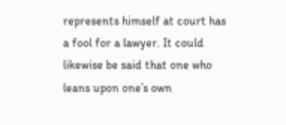represents himself at court has a fool for a lawyer. It could likewise be said that one who leans upon one’s own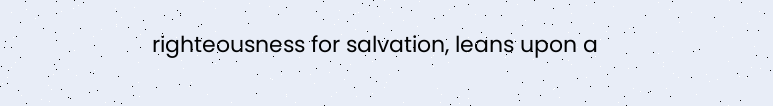righteousness for salvation, leans upon a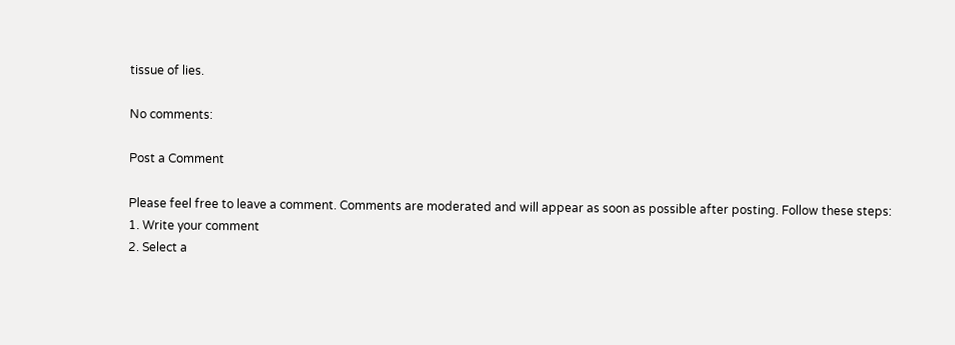tissue of lies.

No comments:

Post a Comment

Please feel free to leave a comment. Comments are moderated and will appear as soon as possible after posting. Follow these steps:
1. Write your comment
2. Select a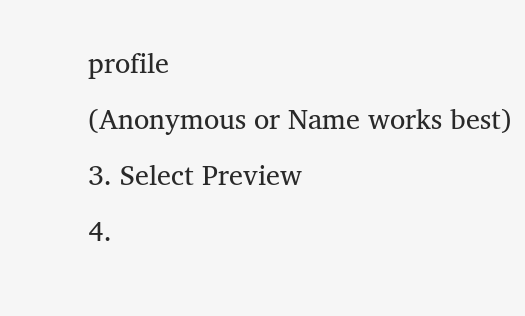profile
(Anonymous or Name works best)
3. Select Preview
4.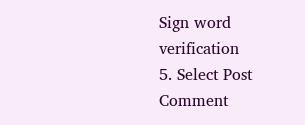Sign word verification
5. Select Post Comment